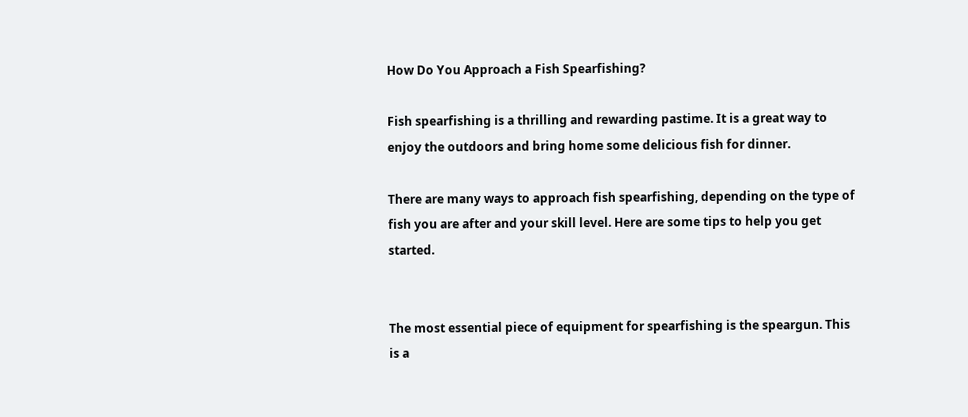How Do You Approach a Fish Spearfishing?

Fish spearfishing is a thrilling and rewarding pastime. It is a great way to enjoy the outdoors and bring home some delicious fish for dinner.

There are many ways to approach fish spearfishing, depending on the type of fish you are after and your skill level. Here are some tips to help you get started.


The most essential piece of equipment for spearfishing is the speargun. This is a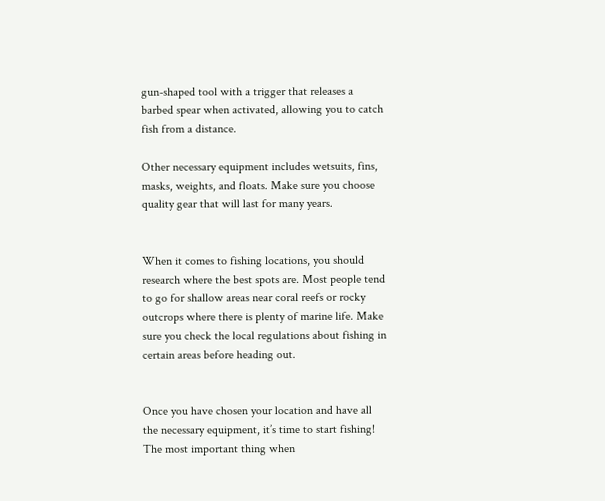gun-shaped tool with a trigger that releases a barbed spear when activated, allowing you to catch fish from a distance.

Other necessary equipment includes wetsuits, fins, masks, weights, and floats. Make sure you choose quality gear that will last for many years.


When it comes to fishing locations, you should research where the best spots are. Most people tend to go for shallow areas near coral reefs or rocky outcrops where there is plenty of marine life. Make sure you check the local regulations about fishing in certain areas before heading out.


Once you have chosen your location and have all the necessary equipment, it’s time to start fishing! The most important thing when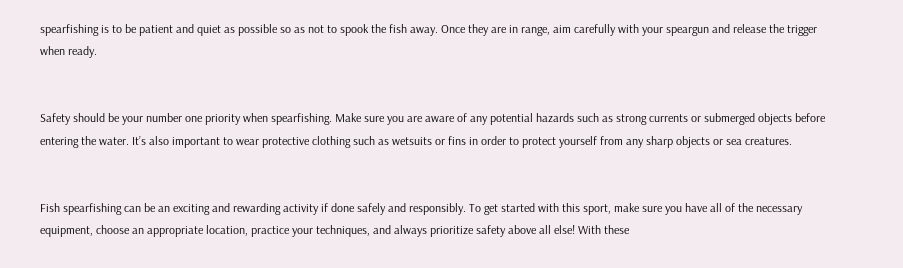spearfishing is to be patient and quiet as possible so as not to spook the fish away. Once they are in range, aim carefully with your speargun and release the trigger when ready.


Safety should be your number one priority when spearfishing. Make sure you are aware of any potential hazards such as strong currents or submerged objects before entering the water. It’s also important to wear protective clothing such as wetsuits or fins in order to protect yourself from any sharp objects or sea creatures.


Fish spearfishing can be an exciting and rewarding activity if done safely and responsibly. To get started with this sport, make sure you have all of the necessary equipment, choose an appropriate location, practice your techniques, and always prioritize safety above all else! With these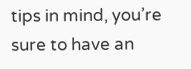tips in mind, you’re sure to have an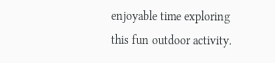enjoyable time exploring this fun outdoor activity.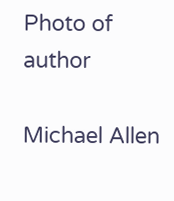Photo of author

Michael Allen